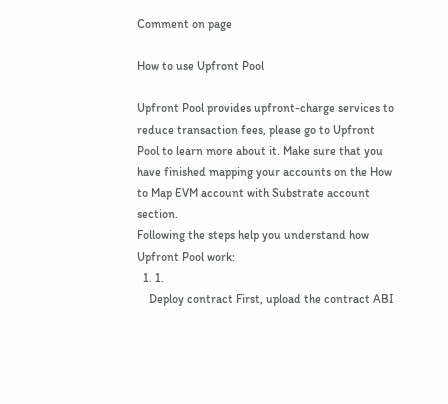Comment on page

How to use Upfront Pool

Upfront Pool provides upfront-charge services to reduce transaction fees, please go to Upfront Pool to learn more about it. Make sure that you have finished mapping your accounts on the How to Map EVM account with Substrate account section.
Following the steps help you understand how Upfront Pool work:
  1. 1.
    Deploy contract First, upload the contract ABI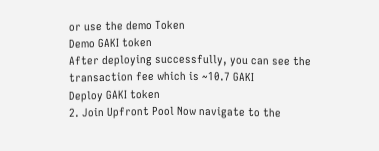or use the demo Token
Demo GAKI token
After deploying successfully, you can see the transaction fee which is ~10.7 GAKI
Deploy GAKI token
2. Join Upfront Pool Now navigate to the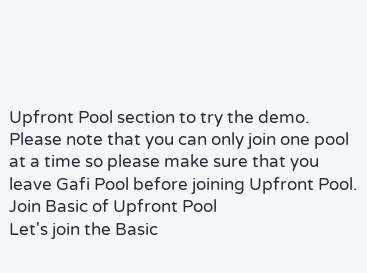Upfront Pool section to try the demo. Please note that you can only join one pool at a time so please make sure that you leave Gafi Pool before joining Upfront Pool.
Join Basic of Upfront Pool
Let's join the Basic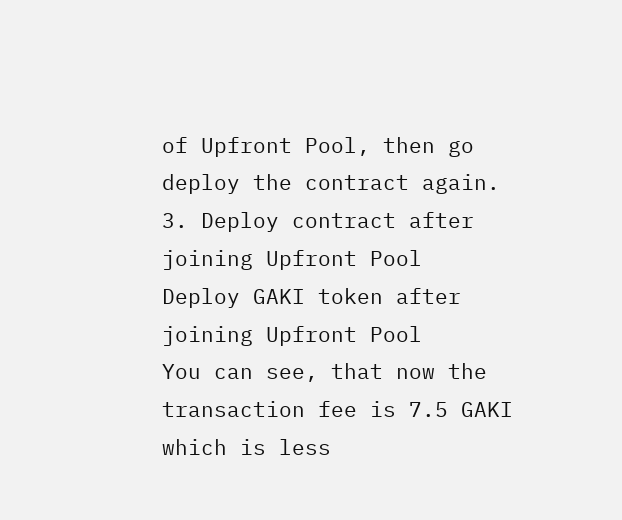of Upfront Pool, then go deploy the contract again.
3. Deploy contract after joining Upfront Pool
Deploy GAKI token after joining Upfront Pool
You can see, that now the transaction fee is 7.5 GAKI which is less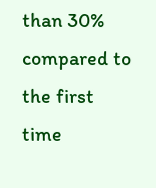than 30% compared to the first time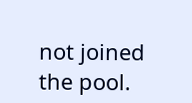not joined the pool.